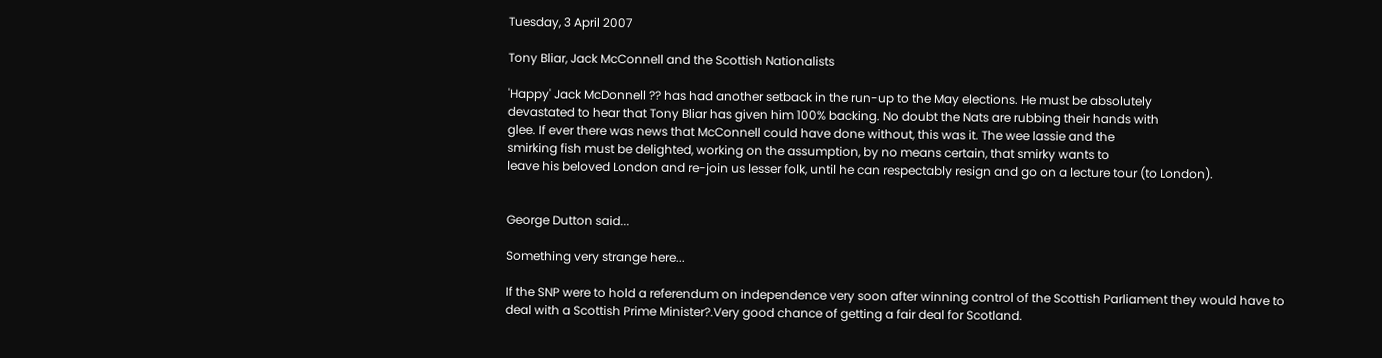Tuesday, 3 April 2007

Tony Bliar, Jack McConnell and the Scottish Nationalists

'Happy' Jack McDonnell ?? has had another setback in the run-up to the May elections. He must be absolutely
devastated to hear that Tony Bliar has given him 100% backing. No doubt the Nats are rubbing their hands with
glee. If ever there was news that McConnell could have done without, this was it. The wee lassie and the
smirking fish must be delighted, working on the assumption, by no means certain, that smirky wants to
leave his beloved London and re-join us lesser folk, until he can respectably resign and go on a lecture tour (to London).


George Dutton said...

Something very strange here...

If the SNP were to hold a referendum on independence very soon after winning control of the Scottish Parliament they would have to deal with a Scottish Prime Minister?.Very good chance of getting a fair deal for Scotland.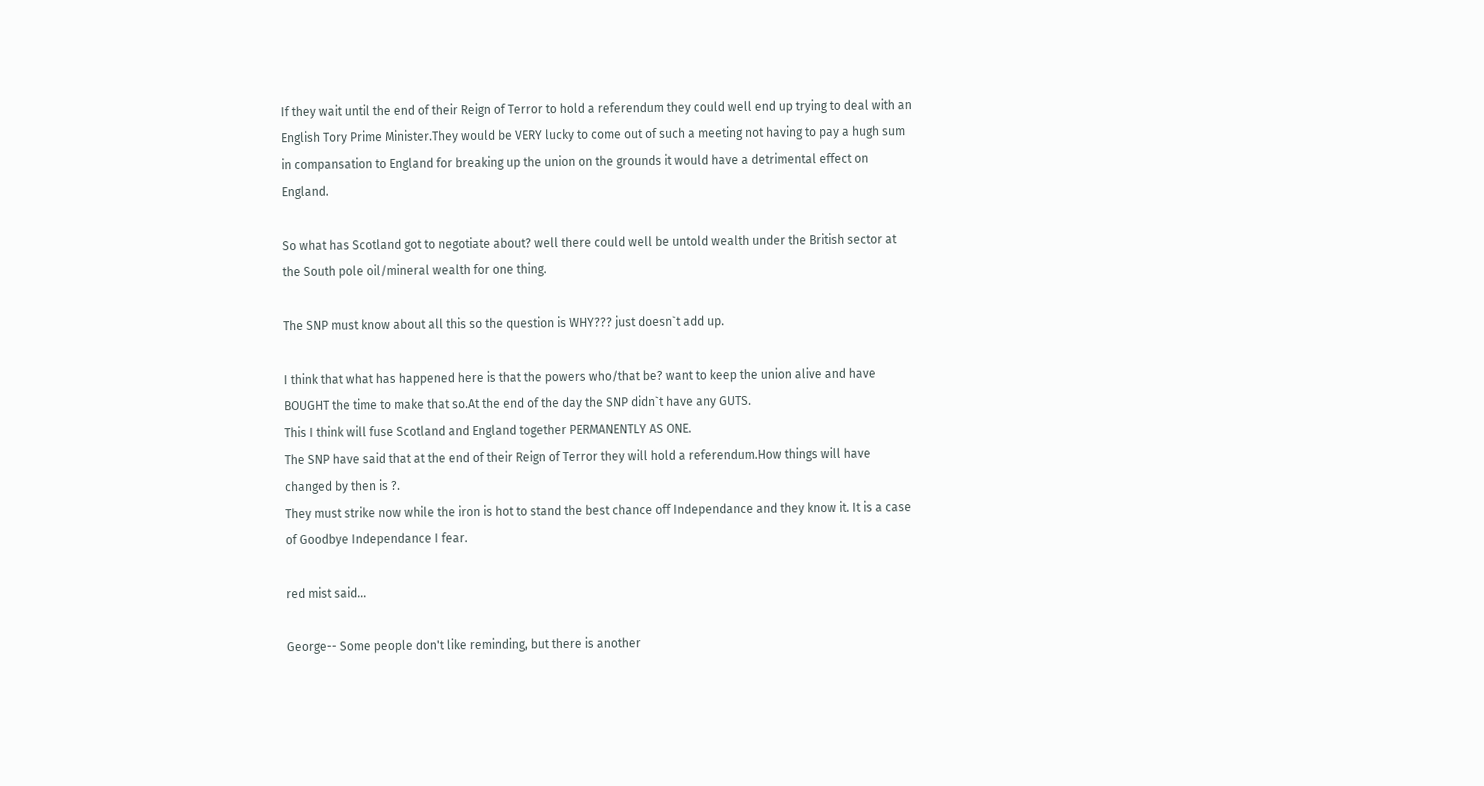If they wait until the end of their Reign of Terror to hold a referendum they could well end up trying to deal with an English Tory Prime Minister.They would be VERY lucky to come out of such a meeting not having to pay a hugh sum in compansation to England for breaking up the union on the grounds it would have a detrimental effect on England.

So what has Scotland got to negotiate about? well there could well be untold wealth under the British sector at the South pole oil/mineral wealth for one thing.

The SNP must know about all this so the question is WHY??? just doesn`t add up.

I think that what has happened here is that the powers who/that be? want to keep the union alive and have BOUGHT the time to make that so.At the end of the day the SNP didn`t have any GUTS.
This I think will fuse Scotland and England together PERMANENTLY AS ONE.
The SNP have said that at the end of their Reign of Terror they will hold a referendum.How things will have changed by then is ?.
They must strike now while the iron is hot to stand the best chance off Independance and they know it. It is a case of Goodbye Independance I fear.

red mist said...

George-- Some people don't like reminding, but there is another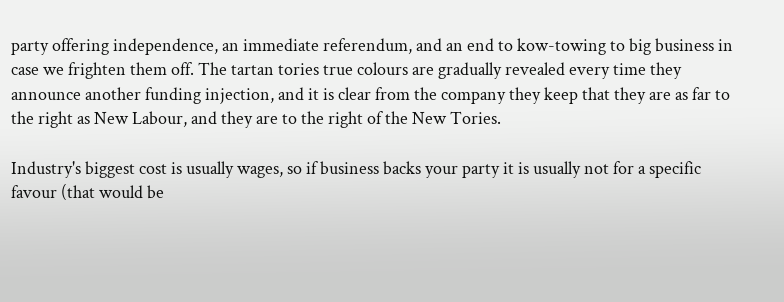party offering independence, an immediate referendum, and an end to kow-towing to big business in case we frighten them off. The tartan tories true colours are gradually revealed every time they announce another funding injection, and it is clear from the company they keep that they are as far to the right as New Labour, and they are to the right of the New Tories.

Industry's biggest cost is usually wages, so if business backs your party it is usually not for a specific favour (that would be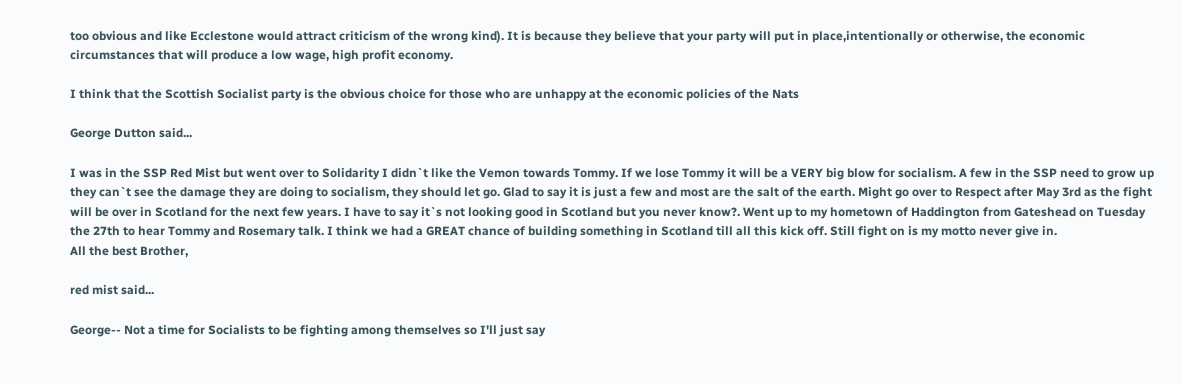too obvious and like Ecclestone would attract criticism of the wrong kind). It is because they believe that your party will put in place,intentionally or otherwise, the economic circumstances that will produce a low wage, high profit economy.

I think that the Scottish Socialist party is the obvious choice for those who are unhappy at the economic policies of the Nats

George Dutton said...

I was in the SSP Red Mist but went over to Solidarity I didn`t like the Vemon towards Tommy. If we lose Tommy it will be a VERY big blow for socialism. A few in the SSP need to grow up they can`t see the damage they are doing to socialism, they should let go. Glad to say it is just a few and most are the salt of the earth. Might go over to Respect after May 3rd as the fight will be over in Scotland for the next few years. I have to say it`s not looking good in Scotland but you never know?. Went up to my hometown of Haddington from Gateshead on Tuesday the 27th to hear Tommy and Rosemary talk. I think we had a GREAT chance of building something in Scotland till all this kick off. Still fight on is my motto never give in.
All the best Brother,

red mist said...

George-- Not a time for Socialists to be fighting among themselves so I'll just say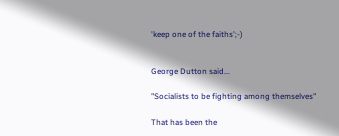'keep one of the faiths';-)


George Dutton said...

"Socialists to be fighting among themselves"

That has been the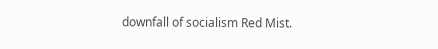downfall of socialism Red Mist.